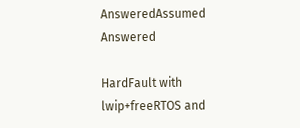AnsweredAssumed Answered

HardFault with lwip+freeRTOS and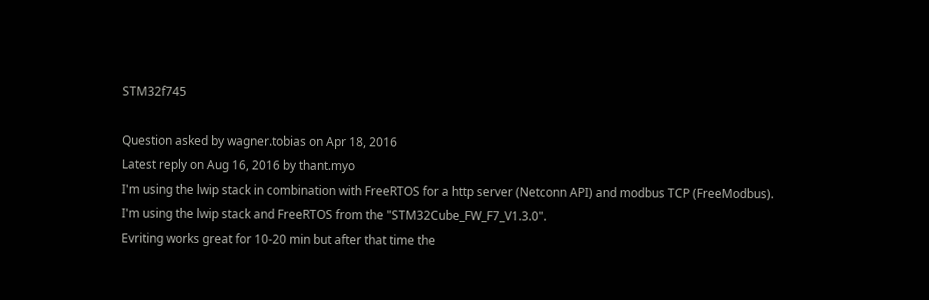STM32f745

Question asked by wagner.tobias on Apr 18, 2016
Latest reply on Aug 16, 2016 by thant.myo
I'm using the lwip stack in combination with FreeRTOS for a http server (Netconn API) and modbus TCP (FreeModbus).
I'm using the lwip stack and FreeRTOS from the "STM32Cube_FW_F7_V1.3.0".
Evriting works great for 10-20 min but after that time the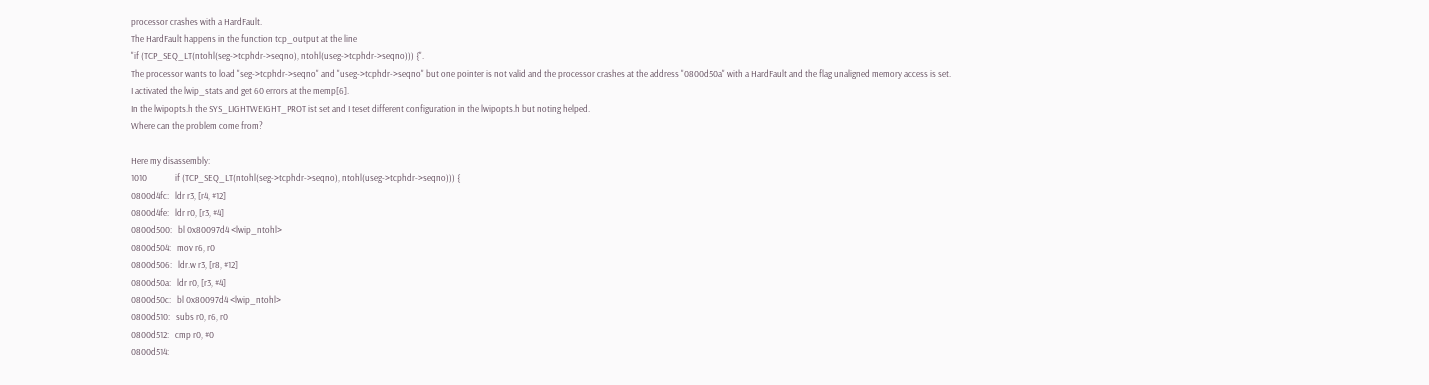processor crashes with a HardFault.
The HardFault happens in the function tcp_output at the line
"if (TCP_SEQ_LT(ntohl(seg->tcphdr->seqno), ntohl(useg->tcphdr->seqno))) {".
The processor wants to load "seg->tcphdr->seqno" and "useg->tcphdr->seqno" but one pointer is not valid and the processor crashes at the address "0800d50a" with a HardFault and the flag unaligned memory access is set.
I activated the lwip_stats and get 60 errors at the memp[6].
In the lwipopts.h the SYS_LIGHTWEIGHT_PROT ist set and I teset different configuration in the lwipopts.h but noting helped.
Where can the problem come from?

Here my disassembly:
1010              if (TCP_SEQ_LT(ntohl(seg->tcphdr->seqno), ntohl(useg->tcphdr->seqno))) {
0800d4fc:   ldr r3, [r4, #12]
0800d4fe:   ldr r0, [r3, #4]
0800d500:   bl 0x80097d4 <lwip_ntohl>
0800d504:   mov r6, r0
0800d506:   ldr.w r3, [r8, #12]
0800d50a:   ldr r0, [r3, #4]
0800d50c:   bl 0x80097d4 <lwip_ntohl>
0800d510:   subs r0, r6, r0
0800d512:   cmp r0, #0
0800d514: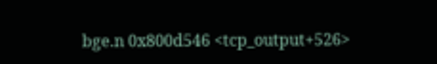bge.n 0x800d546 <tcp_output+526>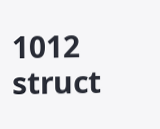1012                struct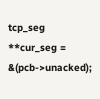tcp_seg **cur_seg = &(pcb->unacked);